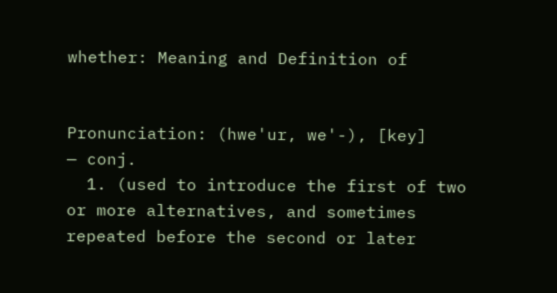whether: Meaning and Definition of


Pronunciation: (hwe'ur, we'-), [key]
— conj.
  1. (used to introduce the first of two or more alternatives, and sometimes repeated before the second or later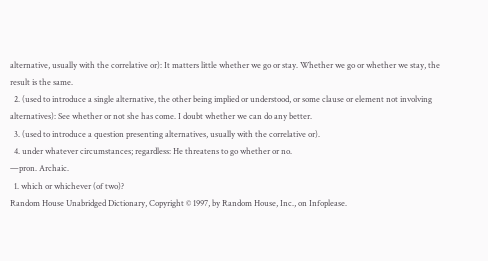alternative, usually with the correlative or): It matters little whether we go or stay. Whether we go or whether we stay, the result is the same.
  2. (used to introduce a single alternative, the other being implied or understood, or some clause or element not involving alternatives): See whether or not she has come. I doubt whether we can do any better.
  3. (used to introduce a question presenting alternatives, usually with the correlative or).
  4. under whatever circumstances; regardless: He threatens to go whether or no.
—pron. Archaic.
  1. which or whichever (of two)?
Random House Unabridged Dictionary, Copyright © 1997, by Random House, Inc., on Infoplease.